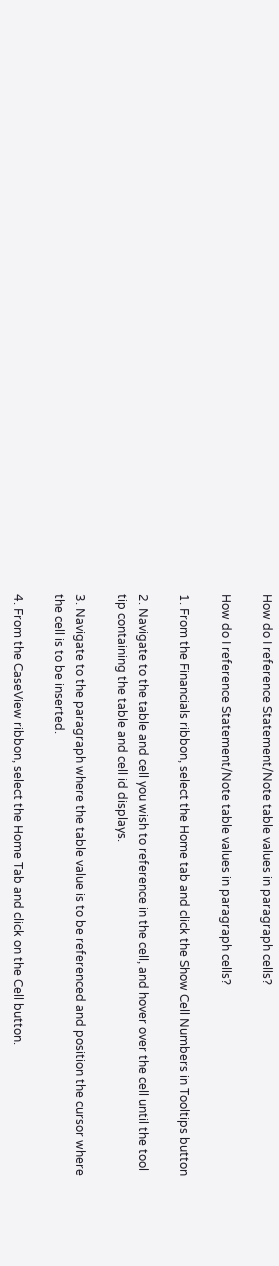How do I reference Statement/Note table values in paragraph cells?

How do I reference Statement/Note table values in paragraph cells?

1. From the Financials ribbon, select the Home tab and click the Show Cell Numbers in Tooltips button

2. Navigate to the table and cell you wish to reference in the cell, and hover over the cell until the tool tip containing the table and cell id displays.

3. Navigate to the paragraph where the table value is to be referenced and position the cursor where the cell is to be inserted.

4. From the CaseView ribbon, select the Home Tab and click on the Cell button.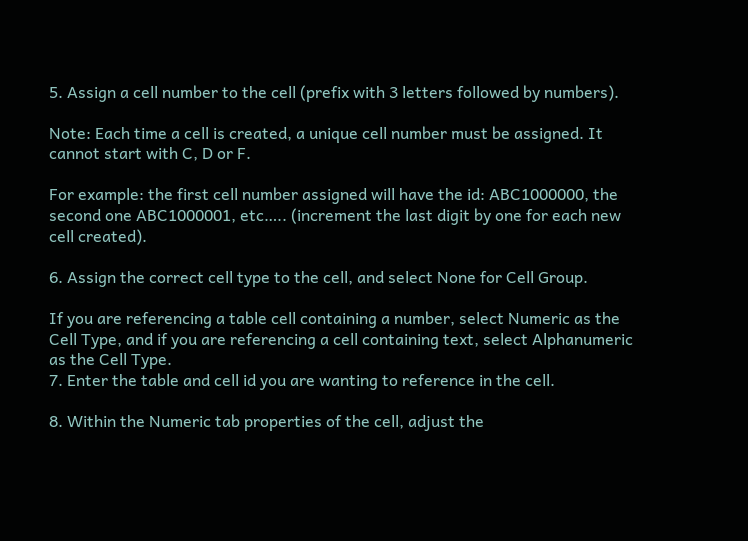5. Assign a cell number to the cell (prefix with 3 letters followed by numbers).

Note: Each time a cell is created, a unique cell number must be assigned. It cannot start with C, D or F.

For example: the first cell number assigned will have the id: ABC1000000, the second one ABC1000001, etc….. (increment the last digit by one for each new cell created).

6. Assign the correct cell type to the cell, and select None for Cell Group.

If you are referencing a table cell containing a number, select Numeric as the Cell Type, and if you are referencing a cell containing text, select Alphanumeric as the Cell Type.
7. Enter the table and cell id you are wanting to reference in the cell.

8. Within the Numeric tab properties of the cell, adjust the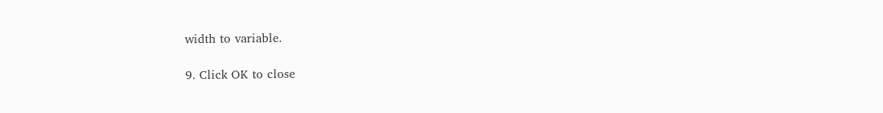width to variable.

9. Click OK to close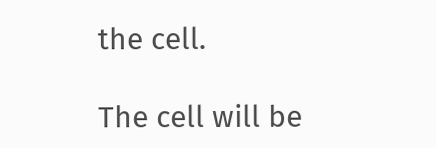the cell.

The cell will be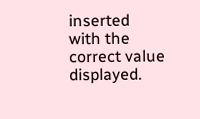inserted with the correct value displayed.